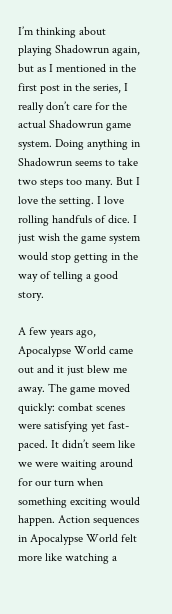I’m thinking about playing Shadowrun again, but as I mentioned in the first post in the series, I really don’t care for the actual Shadowrun game system. Doing anything in Shadowrun seems to take two steps too many. But I love the setting. I love rolling handfuls of dice. I just wish the game system would stop getting in the way of telling a good story.

A few years ago, Apocalypse World came out and it just blew me away. The game moved quickly: combat scenes were satisfying yet fast-paced. It didn’t seem like we were waiting around for our turn when something exciting would happen. Action sequences in Apocalypse World felt more like watching a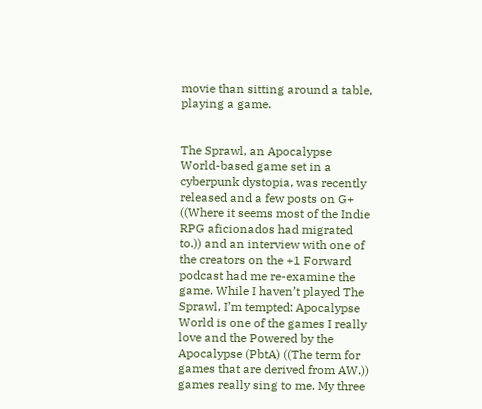movie than sitting around a table, playing a game.


The Sprawl, an Apocalypse World-based game set in a cyberpunk dystopia, was recently released and a few posts on G+ ((Where it seems most of the Indie RPG aficionados had migrated to.)) and an interview with one of the creators on the +1 Forward podcast had me re-examine the game. While I haven’t played The Sprawl, I’m tempted: Apocalypse World is one of the games I really love and the Powered by the Apocalypse (PbtA) ((The term for games that are derived from AW.)) games really sing to me. My three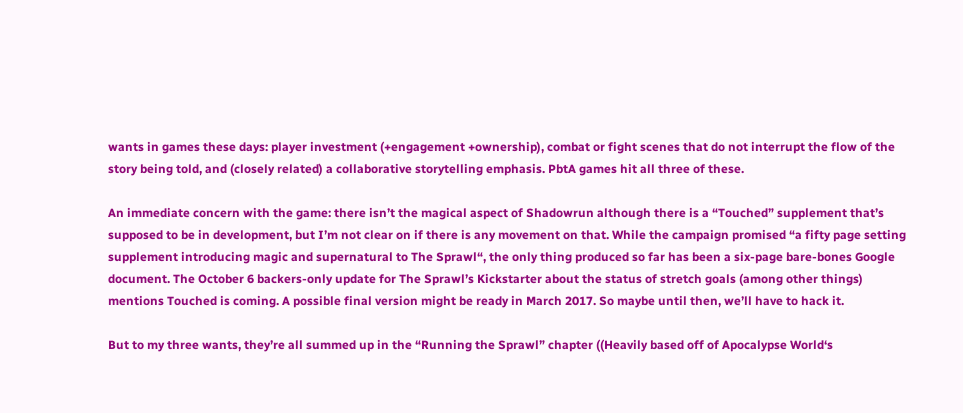wants in games these days: player investment (+engagement +ownership), combat or fight scenes that do not interrupt the flow of the story being told, and (closely related) a collaborative storytelling emphasis. PbtA games hit all three of these.

An immediate concern with the game: there isn’t the magical aspect of Shadowrun although there is a “Touched” supplement that’s supposed to be in development, but I’m not clear on if there is any movement on that. While the campaign promised “a fifty page setting supplement introducing magic and supernatural to The Sprawl“, the only thing produced so far has been a six-page bare-bones Google document. The October 6 backers-only update for The Sprawl’s Kickstarter about the status of stretch goals (among other things) mentions Touched is coming. A possible final version might be ready in March 2017. So maybe until then, we’ll have to hack it.

But to my three wants, they’re all summed up in the “Running the Sprawl” chapter ((Heavily based off of Apocalypse World‘s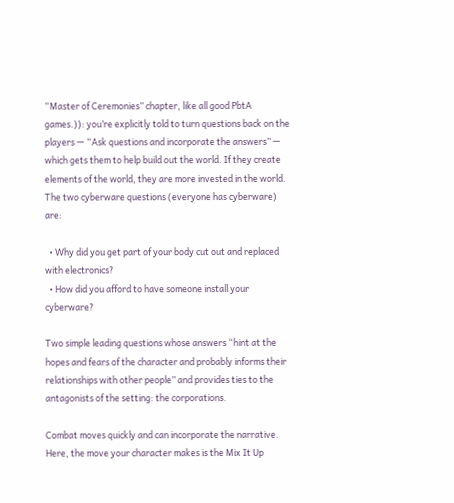“Master of Ceremonies” chapter, like all good PbtA games.)): you’re explicitly told to turn questions back on the players — “Ask questions and incorporate the answers” — which gets them to help build out the world. If they create elements of the world, they are more invested in the world. The two cyberware questions (everyone has cyberware) are:

  • Why did you get part of your body cut out and replaced with electronics?
  • How did you afford to have someone install your cyberware?

Two simple leading questions whose answers “hint at the hopes and fears of the character and probably informs their relationships with other people” and provides ties to the antagonists of the setting: the corporations.

Combat moves quickly and can incorporate the narrative. Here, the move your character makes is the Mix It Up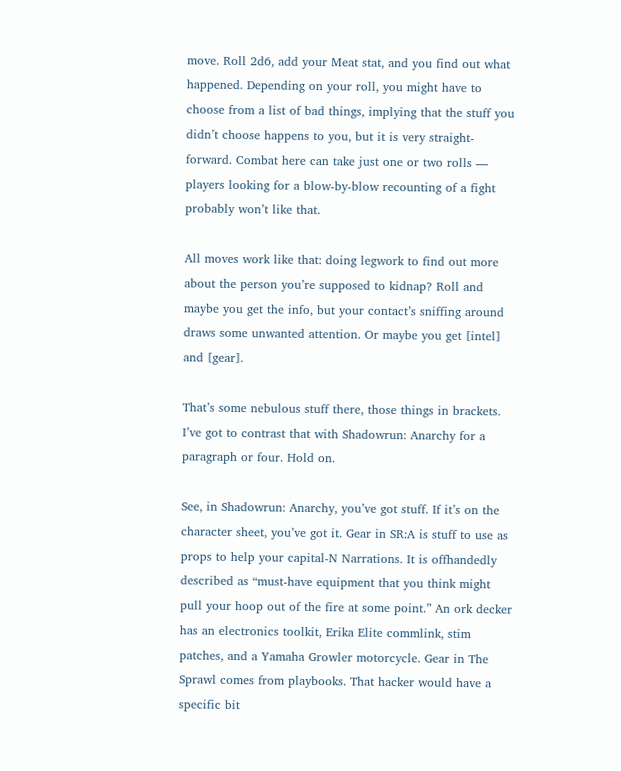move. Roll 2d6, add your Meat stat, and you find out what happened. Depending on your roll, you might have to choose from a list of bad things, implying that the stuff you didn’t choose happens to you, but it is very straight-forward. Combat here can take just one or two rolls — players looking for a blow-by-blow recounting of a fight probably won’t like that.

All moves work like that: doing legwork to find out more about the person you’re supposed to kidnap? Roll and maybe you get the info, but your contact’s sniffing around draws some unwanted attention. Or maybe you get [intel] and [gear].

That’s some nebulous stuff there, those things in brackets. I’ve got to contrast that with Shadowrun: Anarchy for a paragraph or four. Hold on.

See, in Shadowrun: Anarchy, you’ve got stuff. If it’s on the character sheet, you’ve got it. Gear in SR:A is stuff to use as props to help your capital-N Narrations. It is offhandedly described as “must-have equipment that you think might pull your hoop out of the fire at some point.” An ork decker has an electronics toolkit, Erika Elite commlink, stim patches, and a Yamaha Growler motorcycle. Gear in The Sprawl comes from playbooks. That hacker would have a specific bit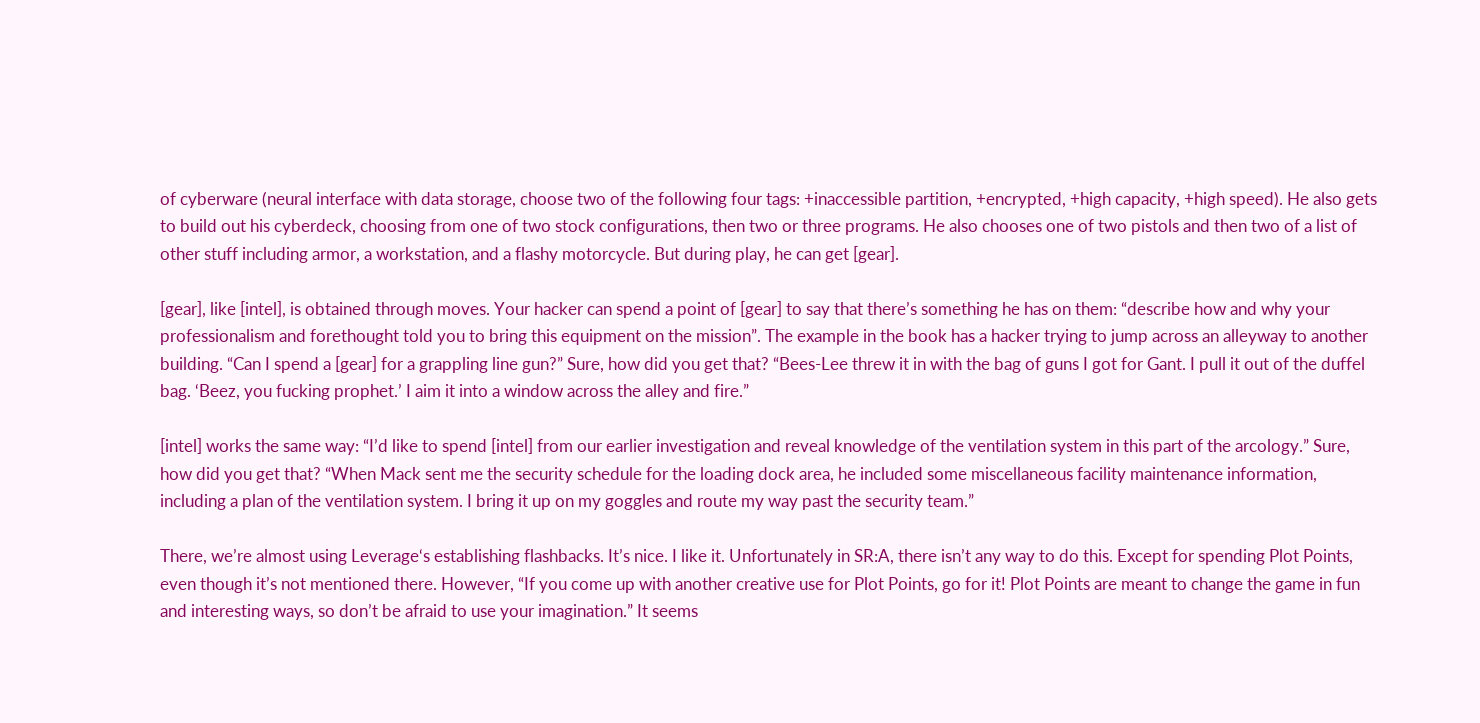of cyberware (neural interface with data storage, choose two of the following four tags: +inaccessible partition, +encrypted, +high capacity, +high speed). He also gets to build out his cyberdeck, choosing from one of two stock configurations, then two or three programs. He also chooses one of two pistols and then two of a list of other stuff including armor, a workstation, and a flashy motorcycle. But during play, he can get [gear].

[gear], like [intel], is obtained through moves. Your hacker can spend a point of [gear] to say that there’s something he has on them: “describe how and why your professionalism and forethought told you to bring this equipment on the mission”. The example in the book has a hacker trying to jump across an alleyway to another building. “Can I spend a [gear] for a grappling line gun?” Sure, how did you get that? “Bees-Lee threw it in with the bag of guns I got for Gant. I pull it out of the duffel bag. ‘Beez, you fucking prophet.’ I aim it into a window across the alley and fire.”

[intel] works the same way: “I’d like to spend [intel] from our earlier investigation and reveal knowledge of the ventilation system in this part of the arcology.” Sure, how did you get that? “When Mack sent me the security schedule for the loading dock area, he included some miscellaneous facility maintenance information, including a plan of the ventilation system. I bring it up on my goggles and route my way past the security team.”

There, we’re almost using Leverage‘s establishing flashbacks. It’s nice. I like it. Unfortunately in SR:A, there isn’t any way to do this. Except for spending Plot Points, even though it’s not mentioned there. However, “If you come up with another creative use for Plot Points, go for it! Plot Points are meant to change the game in fun and interesting ways, so don’t be afraid to use your imagination.” It seems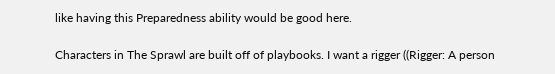like having this Preparedness ability would be good here.

Characters in The Sprawl are built off of playbooks. I want a rigger ((Rigger: A person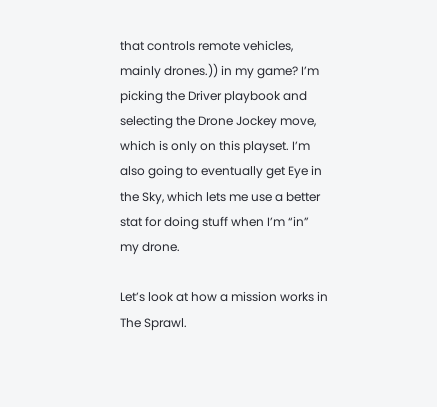that controls remote vehicles, mainly drones.)) in my game? I’m picking the Driver playbook and selecting the Drone Jockey move, which is only on this playset. I’m also going to eventually get Eye in the Sky, which lets me use a better stat for doing stuff when I’m “in” my drone.

Let’s look at how a mission works in The Sprawl.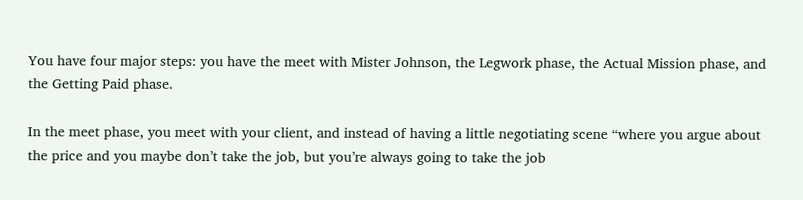You have four major steps: you have the meet with Mister Johnson, the Legwork phase, the Actual Mission phase, and the Getting Paid phase.

In the meet phase, you meet with your client, and instead of having a little negotiating scene “where you argue about the price and you maybe don’t take the job, but you’re always going to take the job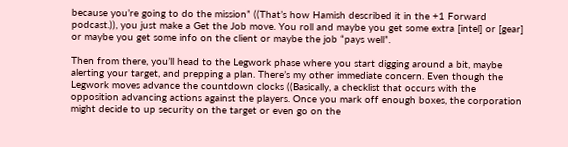because you’re going to do the mission” ((That’s how Hamish described it in the +1 Forward podcast.)), you just make a Get the Job move. You roll and maybe you get some extra [intel] or [gear] or maybe you get some info on the client or maybe the job “pays well”.

Then from there, you’ll head to the Legwork phase where you start digging around a bit, maybe alerting your target, and prepping a plan. There’s my other immediate concern. Even though the Legwork moves advance the countdown clocks ((Basically, a checklist that occurs with the opposition advancing actions against the players. Once you mark off enough boxes, the corporation might decide to up security on the target or even go on the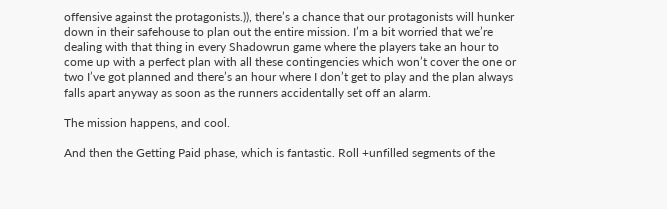offensive against the protagonists.)), there’s a chance that our protagonists will hunker down in their safehouse to plan out the entire mission. I’m a bit worried that we’re dealing with that thing in every Shadowrun game where the players take an hour to come up with a perfect plan with all these contingencies which won’t cover the one or two I’ve got planned and there’s an hour where I don’t get to play and the plan always falls apart anyway as soon as the runners accidentally set off an alarm.

The mission happens, and cool.

And then the Getting Paid phase, which is fantastic. Roll +unfilled segments of the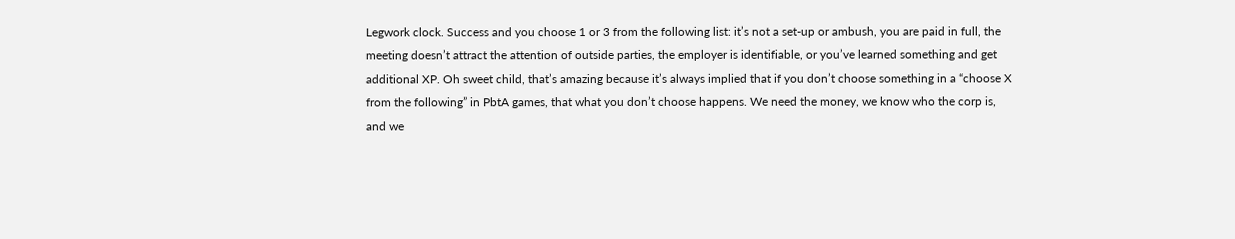Legwork clock. Success and you choose 1 or 3 from the following list: it’s not a set-up or ambush, you are paid in full, the meeting doesn’t attract the attention of outside parties, the employer is identifiable, or you’ve learned something and get additional XP. Oh sweet child, that’s amazing because it’s always implied that if you don’t choose something in a “choose X from the following” in PbtA games, that what you don’t choose happens. We need the money, we know who the corp is, and we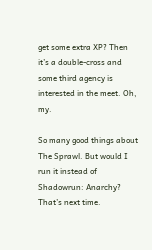get some extra XP? Then it’s a double-cross and some third agency is interested in the meet. Oh, my.

So many good things about The Sprawl. But would I run it instead of Shadowrun: Anarchy? That’s next time.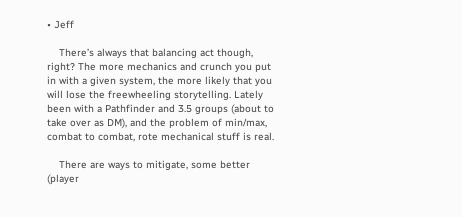• Jeff

    There’s always that balancing act though, right? The more mechanics and crunch you put in with a given system, the more likely that you will lose the freewheeling storytelling. Lately been with a Pathfinder and 3.5 groups (about to take over as DM), and the problem of min/max, combat to combat, rote mechanical stuff is real.

    There are ways to mitigate, some better (player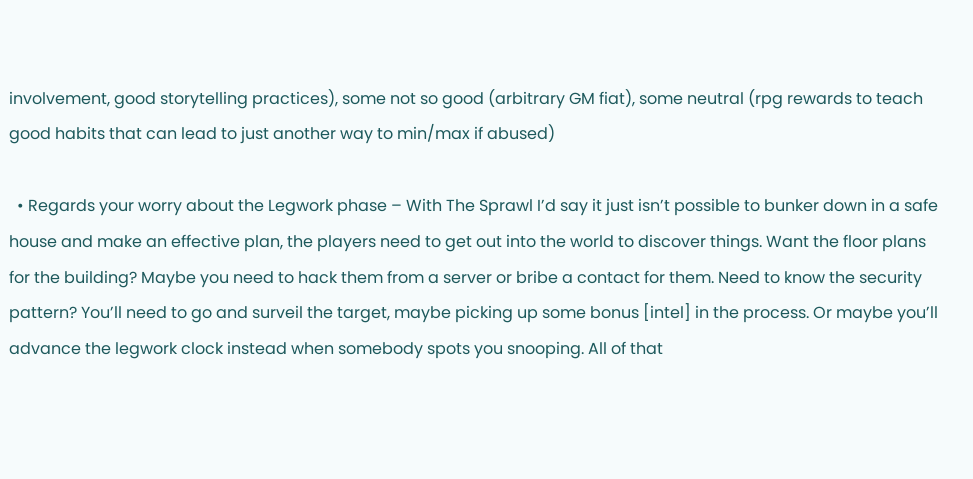involvement, good storytelling practices), some not so good (arbitrary GM fiat), some neutral (rpg rewards to teach good habits that can lead to just another way to min/max if abused)

  • Regards your worry about the Legwork phase – With The Sprawl I’d say it just isn’t possible to bunker down in a safe house and make an effective plan, the players need to get out into the world to discover things. Want the floor plans for the building? Maybe you need to hack them from a server or bribe a contact for them. Need to know the security pattern? You’ll need to go and surveil the target, maybe picking up some bonus [intel] in the process. Or maybe you’ll advance the legwork clock instead when somebody spots you snooping. All of that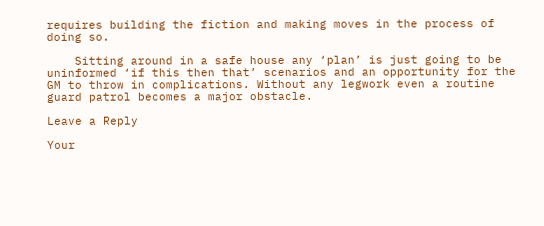requires building the fiction and making moves in the process of doing so.

    Sitting around in a safe house any ‘plan’ is just going to be uninformed ‘if this then that’ scenarios and an opportunity for the GM to throw in complications. Without any legwork even a routine guard patrol becomes a major obstacle.

Leave a Reply

Your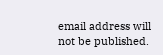email address will not be published.